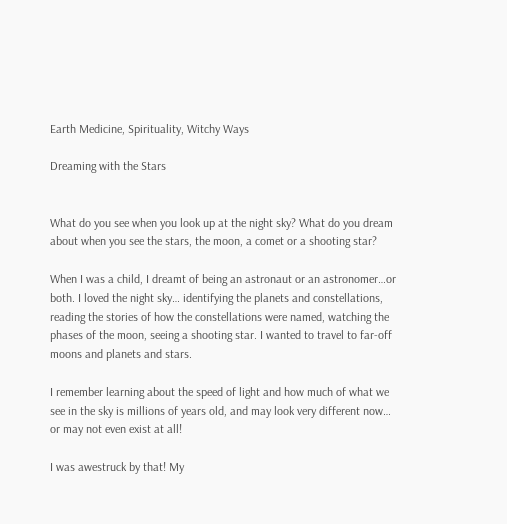Earth Medicine, Spirituality, Witchy Ways

Dreaming with the Stars


What do you see when you look up at the night sky? What do you dream about when you see the stars, the moon, a comet or a shooting star?

When I was a child, I dreamt of being an astronaut or an astronomer…or both. I loved the night sky… identifying the planets and constellations, reading the stories of how the constellations were named, watching the phases of the moon, seeing a shooting star. I wanted to travel to far-off moons and planets and stars.

I remember learning about the speed of light and how much of what we see in the sky is millions of years old, and may look very different now… or may not even exist at all!

I was awestruck by that! My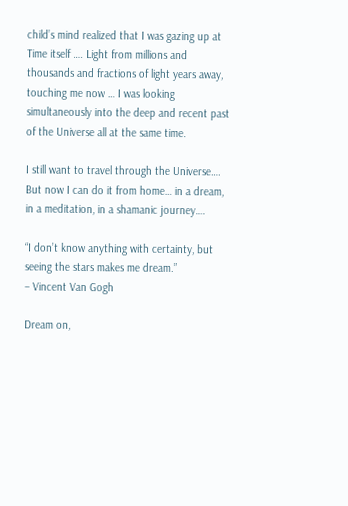child’s mind realized that I was gazing up at Time itself …. Light from millions and thousands and fractions of light years away, touching me now … I was looking simultaneously into the deep and recent past of the Universe all at the same time.

I still want to travel through the Universe…. But now I can do it from home… in a dream, in a meditation, in a shamanic journey….

“I don’t know anything with certainty, but seeing the stars makes me dream.”
– Vincent Van Gogh

Dream on,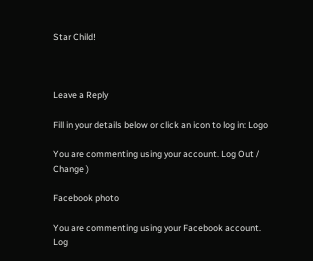Star Child!



Leave a Reply

Fill in your details below or click an icon to log in: Logo

You are commenting using your account. Log Out /  Change )

Facebook photo

You are commenting using your Facebook account. Log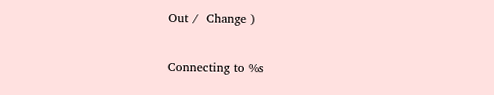Out /  Change )

Connecting to %s